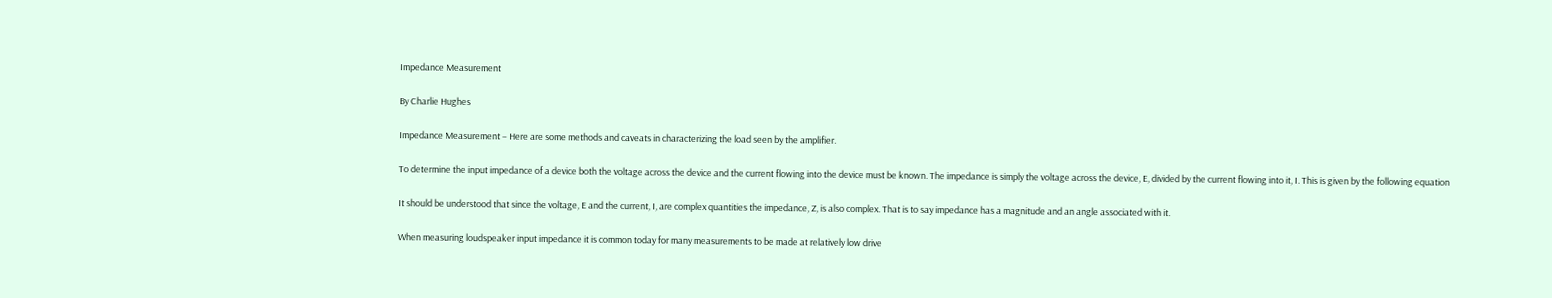Impedance Measurement

By Charlie Hughes

Impedance Measurement – Here are some methods and caveats in characterizing the load seen by the amplifier.

To determine the input impedance of a device both the voltage across the device and the current flowing into the device must be known. The impedance is simply the voltage across the device, E, divided by the current flowing into it, I. This is given by the following equation

It should be understood that since the voltage, E and the current, I, are complex quantities the impedance, Z, is also complex. That is to say impedance has a magnitude and an angle associated with it.

When measuring loudspeaker input impedance it is common today for many measurements to be made at relatively low drive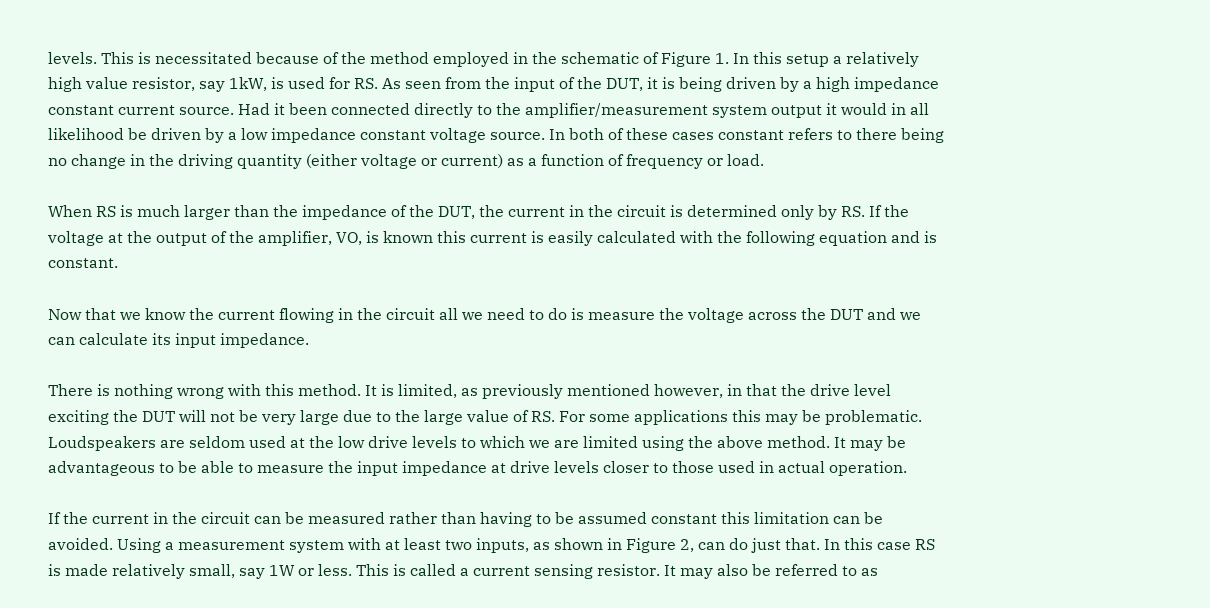levels. This is necessitated because of the method employed in the schematic of Figure 1. In this setup a relatively high value resistor, say 1kW, is used for RS. As seen from the input of the DUT, it is being driven by a high impedance constant current source. Had it been connected directly to the amplifier/measurement system output it would in all likelihood be driven by a low impedance constant voltage source. In both of these cases constant refers to there being no change in the driving quantity (either voltage or current) as a function of frequency or load.

When RS is much larger than the impedance of the DUT, the current in the circuit is determined only by RS. If the voltage at the output of the amplifier, VO, is known this current is easily calculated with the following equation and is constant.

Now that we know the current flowing in the circuit all we need to do is measure the voltage across the DUT and we can calculate its input impedance.

There is nothing wrong with this method. It is limited, as previously mentioned however, in that the drive level exciting the DUT will not be very large due to the large value of RS. For some applications this may be problematic. Loudspeakers are seldom used at the low drive levels to which we are limited using the above method. It may be advantageous to be able to measure the input impedance at drive levels closer to those used in actual operation.

If the current in the circuit can be measured rather than having to be assumed constant this limitation can be avoided. Using a measurement system with at least two inputs, as shown in Figure 2, can do just that. In this case RS is made relatively small, say 1W or less. This is called a current sensing resistor. It may also be referred to as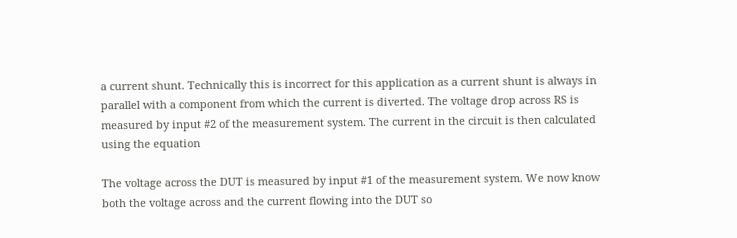a current shunt. Technically this is incorrect for this application as a current shunt is always in parallel with a component from which the current is diverted. The voltage drop across RS is measured by input #2 of the measurement system. The current in the circuit is then calculated using the equation

The voltage across the DUT is measured by input #1 of the measurement system. We now know both the voltage across and the current flowing into the DUT so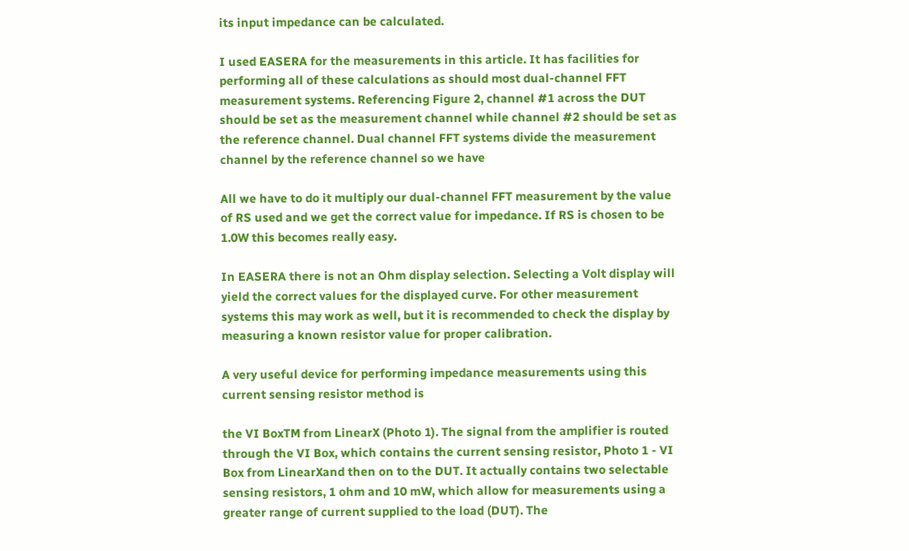its input impedance can be calculated.

I used EASERA for the measurements in this article. It has facilities for performing all of these calculations as should most dual-channel FFT measurement systems. Referencing Figure 2, channel #1 across the DUT should be set as the measurement channel while channel #2 should be set as the reference channel. Dual channel FFT systems divide the measurement channel by the reference channel so we have

All we have to do it multiply our dual-channel FFT measurement by the value of RS used and we get the correct value for impedance. If RS is chosen to be 1.0W this becomes really easy.

In EASERA there is not an Ohm display selection. Selecting a Volt display will yield the correct values for the displayed curve. For other measurement systems this may work as well, but it is recommended to check the display by measuring a known resistor value for proper calibration.

A very useful device for performing impedance measurements using this current sensing resistor method is

the VI BoxTM from LinearX (Photo 1). The signal from the amplifier is routed through the VI Box, which contains the current sensing resistor, Photo 1 - VI Box from LinearXand then on to the DUT. It actually contains two selectable sensing resistors, 1 ohm and 10 mW, which allow for measurements using a greater range of current supplied to the load (DUT). The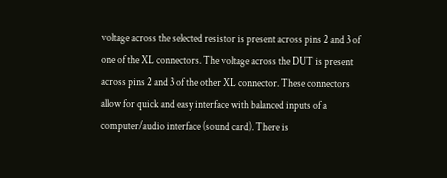voltage across the selected resistor is present across pins 2 and 3 of one of the XL connectors. The voltage across the DUT is present across pins 2 and 3 of the other XL connector. These connectors allow for quick and easy interface with balanced inputs of a computer/audio interface (sound card). There is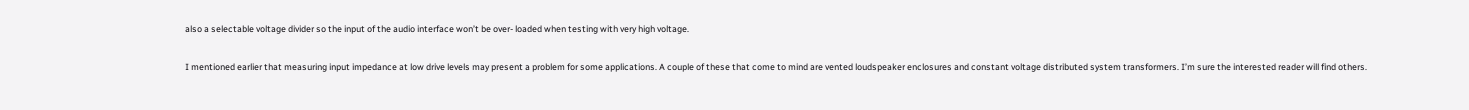also a selectable voltage divider so the input of the audio interface won’t be over- loaded when testing with very high voltage.

I mentioned earlier that measuring input impedance at low drive levels may present a problem for some applications. A couple of these that come to mind are vented loudspeaker enclosures and constant voltage distributed system transformers. I’m sure the interested reader will find others.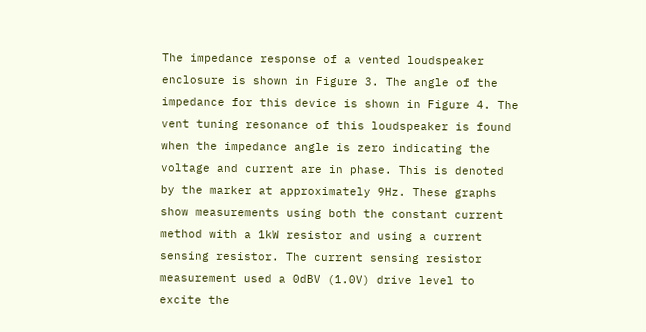The impedance response of a vented loudspeaker enclosure is shown in Figure 3. The angle of the impedance for this device is shown in Figure 4. The vent tuning resonance of this loudspeaker is found when the impedance angle is zero indicating the voltage and current are in phase. This is denoted by the marker at approximately 9Hz. These graphs show measurements using both the constant current method with a 1kW resistor and using a current sensing resistor. The current sensing resistor measurement used a 0dBV (1.0V) drive level to excite the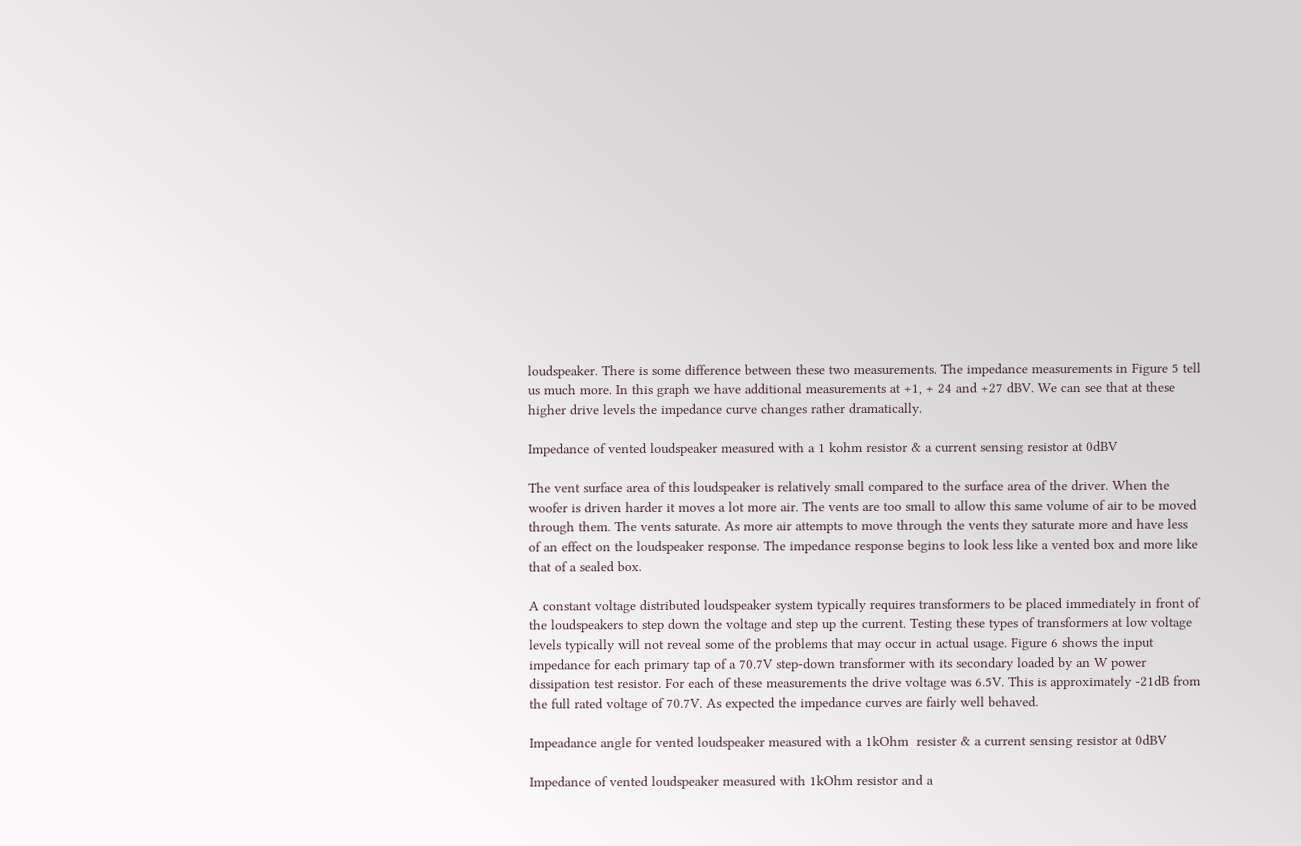loudspeaker. There is some difference between these two measurements. The impedance measurements in Figure 5 tell us much more. In this graph we have additional measurements at +1, + 24 and +27 dBV. We can see that at these higher drive levels the impedance curve changes rather dramatically.

Impedance of vented loudspeaker measured with a 1 kohm resistor & a current sensing resistor at 0dBV

The vent surface area of this loudspeaker is relatively small compared to the surface area of the driver. When the woofer is driven harder it moves a lot more air. The vents are too small to allow this same volume of air to be moved through them. The vents saturate. As more air attempts to move through the vents they saturate more and have less of an effect on the loudspeaker response. The impedance response begins to look less like a vented box and more like that of a sealed box.

A constant voltage distributed loudspeaker system typically requires transformers to be placed immediately in front of the loudspeakers to step down the voltage and step up the current. Testing these types of transformers at low voltage levels typically will not reveal some of the problems that may occur in actual usage. Figure 6 shows the input impedance for each primary tap of a 70.7V step-down transformer with its secondary loaded by an W power dissipation test resistor. For each of these measurements the drive voltage was 6.5V. This is approximately -21dB from the full rated voltage of 70.7V. As expected the impedance curves are fairly well behaved.

Impeadance angle for vented loudspeaker measured with a 1kOhm  resister & a current sensing resistor at 0dBV

Impedance of vented loudspeaker measured with 1kOhm resistor and a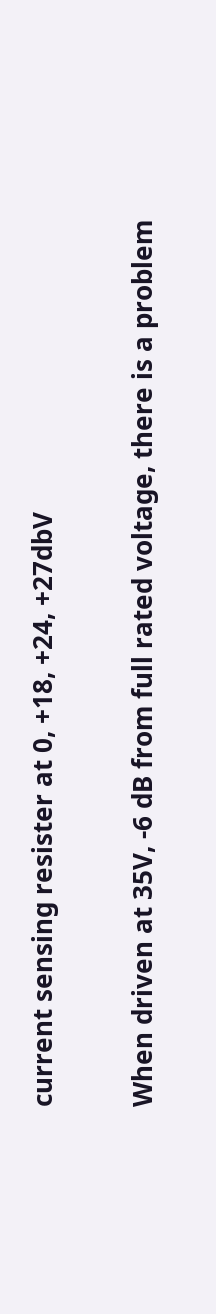current sensing resister at 0, +18, +24, +27dbV

When driven at 35V, -6 dB from full rated voltage, there is a problem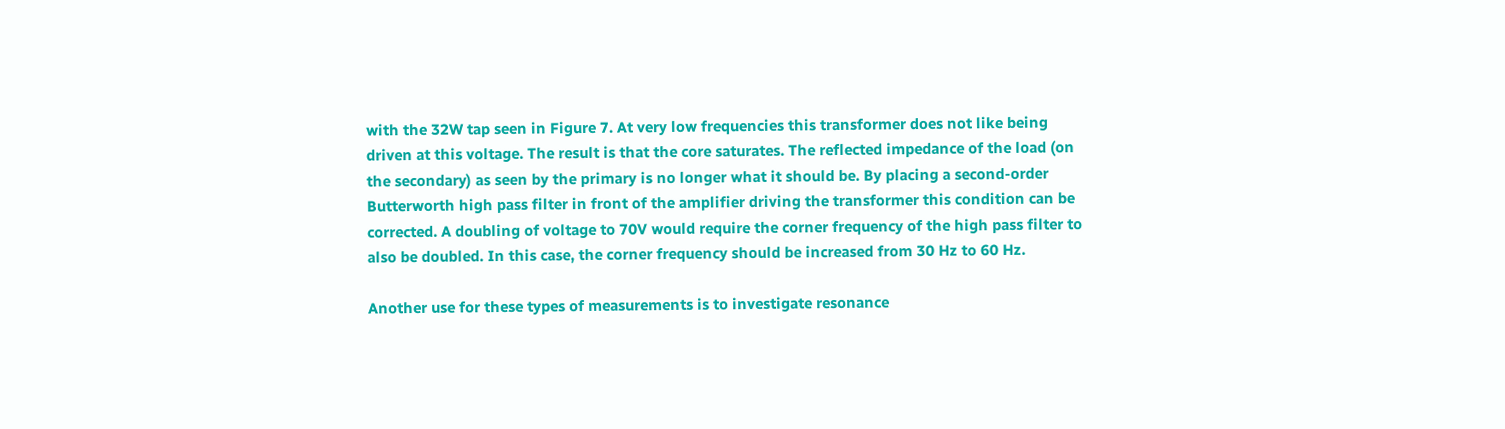with the 32W tap seen in Figure 7. At very low frequencies this transformer does not like being driven at this voltage. The result is that the core saturates. The reflected impedance of the load (on the secondary) as seen by the primary is no longer what it should be. By placing a second-order Butterworth high pass filter in front of the amplifier driving the transformer this condition can be corrected. A doubling of voltage to 70V would require the corner frequency of the high pass filter to also be doubled. In this case, the corner frequency should be increased from 30 Hz to 60 Hz.

Another use for these types of measurements is to investigate resonance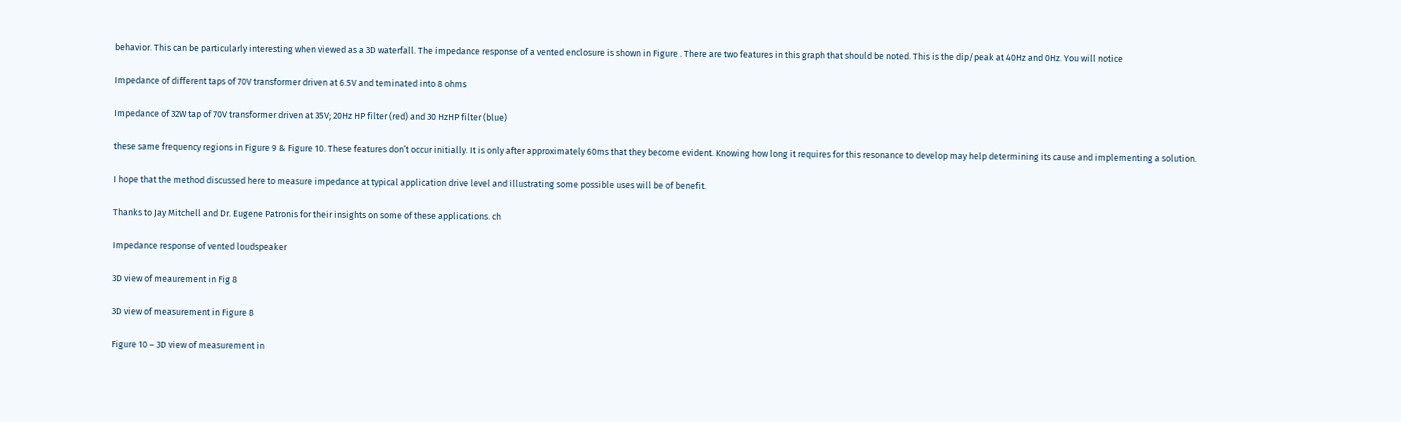behavior. This can be particularly interesting when viewed as a 3D waterfall. The impedance response of a vented enclosure is shown in Figure . There are two features in this graph that should be noted. This is the dip/peak at 40Hz and 0Hz. You will notice

Impedance of different taps of 70V transformer driven at 6.5V and teminated into 8 ohms

Impedance of 32W tap of 70V transformer driven at 35V; 20Hz HP filter (red) and 30 HzHP filter (blue)

these same frequency regions in Figure 9 & Figure 10. These features don’t occur initially. It is only after approximately 60ms that they become evident. Knowing how long it requires for this resonance to develop may help determining its cause and implementing a solution.

I hope that the method discussed here to measure impedance at typical application drive level and illustrating some possible uses will be of benefit.

Thanks to Jay Mitchell and Dr. Eugene Patronis for their insights on some of these applications. ch

Impedance response of vented loudspeaker

3D view of meaurement in Fig 8

3D view of measurement in Figure 8

Figure 10 – 3D view of measurement in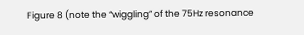Figure 8 (note the “wiggling” of the 75Hz resonance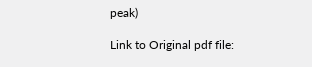peak)

Link to Original pdf file: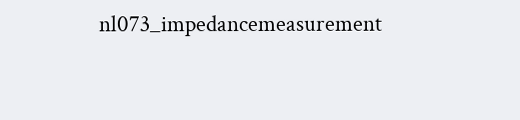nl073_impedancemeasurement